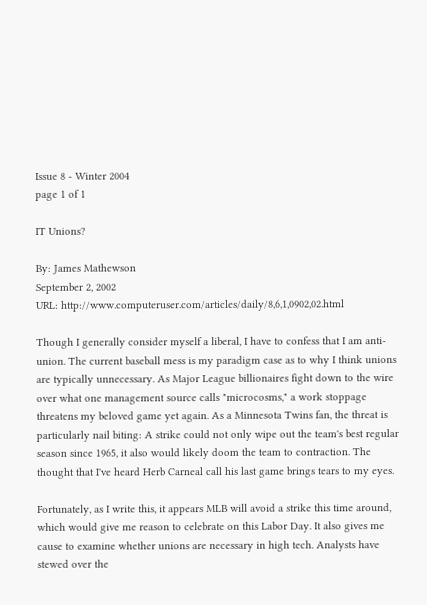Issue 8 - Winter 2004
page 1 of 1

IT Unions?

By: James Mathewson
September 2, 2002
URL: http://www.computeruser.com/articles/daily/8,6,1,0902,02.html

Though I generally consider myself a liberal, I have to confess that I am anti-union. The current baseball mess is my paradigm case as to why I think unions are typically unnecessary. As Major League billionaires fight down to the wire over what one management source calls "microcosms," a work stoppage threatens my beloved game yet again. As a Minnesota Twins fan, the threat is particularly nail biting: A strike could not only wipe out the team's best regular season since 1965, it also would likely doom the team to contraction. The thought that I've heard Herb Carneal call his last game brings tears to my eyes.

Fortunately, as I write this, it appears MLB will avoid a strike this time around, which would give me reason to celebrate on this Labor Day. It also gives me cause to examine whether unions are necessary in high tech. Analysts have stewed over the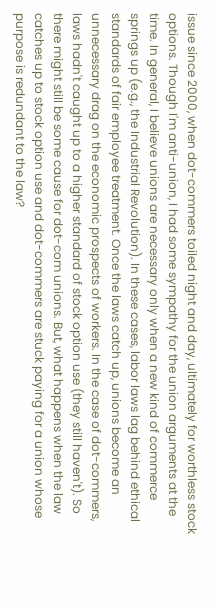issue since 2000, when dot-commers toiled night and day, ultimately for worthless stock options. Though I'm anti-union, I had some sympathy for the union arguments at the time. In general, I believe unions are necessary only when a new kind of commerce springs up (e.g., the Industrial Revolution). In these cases, labor laws lag behind ethical standards of fair employee treatment. Once the laws catch up, unions become an unnecessary drag on the economic prospects of workers. In the case of dot-commers, laws hadn't caught up to a higher standard of stock option use (they still haven't). So there might still be some cause for dot-com unions. But, what happens when the law catches up to stock option use and dot-commers are stuck paying for a union whose purpose is redundant to the law?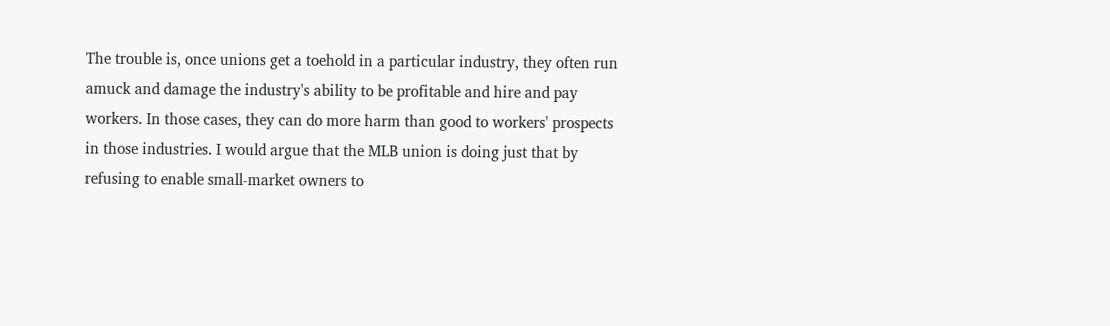The trouble is, once unions get a toehold in a particular industry, they often run amuck and damage the industry's ability to be profitable and hire and pay workers. In those cases, they can do more harm than good to workers' prospects in those industries. I would argue that the MLB union is doing just that by refusing to enable small-market owners to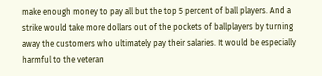make enough money to pay all but the top 5 percent of ball players. And a strike would take more dollars out of the pockets of ballplayers by turning away the customers who ultimately pay their salaries. It would be especially harmful to the veteran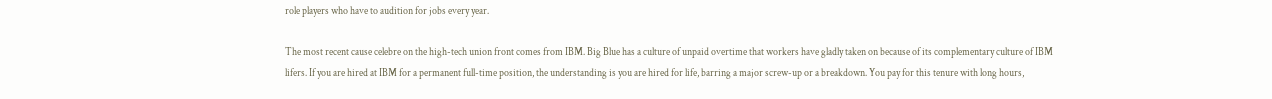role players who have to audition for jobs every year.

The most recent cause celebre on the high-tech union front comes from IBM. Big Blue has a culture of unpaid overtime that workers have gladly taken on because of its complementary culture of IBM lifers. If you are hired at IBM for a permanent full-time position, the understanding is you are hired for life, barring a major screw-up or a breakdown. You pay for this tenure with long hours,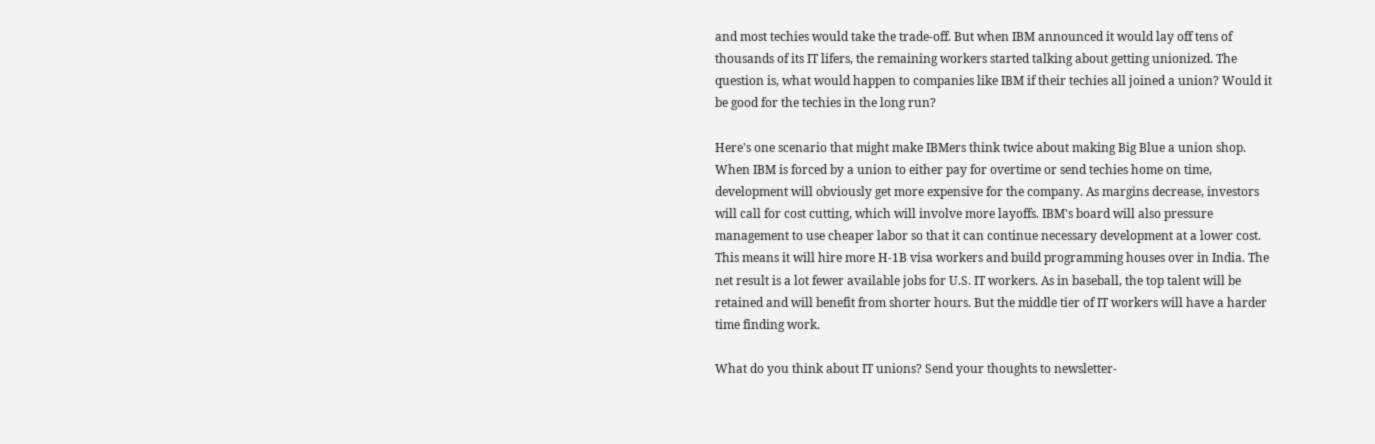and most techies would take the trade-off. But when IBM announced it would lay off tens of thousands of its IT lifers, the remaining workers started talking about getting unionized. The question is, what would happen to companies like IBM if their techies all joined a union? Would it be good for the techies in the long run?

Here's one scenario that might make IBMers think twice about making Big Blue a union shop. When IBM is forced by a union to either pay for overtime or send techies home on time, development will obviously get more expensive for the company. As margins decrease, investors will call for cost cutting, which will involve more layoffs. IBM's board will also pressure management to use cheaper labor so that it can continue necessary development at a lower cost. This means it will hire more H-1B visa workers and build programming houses over in India. The net result is a lot fewer available jobs for U.S. IT workers. As in baseball, the top talent will be retained and will benefit from shorter hours. But the middle tier of IT workers will have a harder time finding work.

What do you think about IT unions? Send your thoughts to newsletter-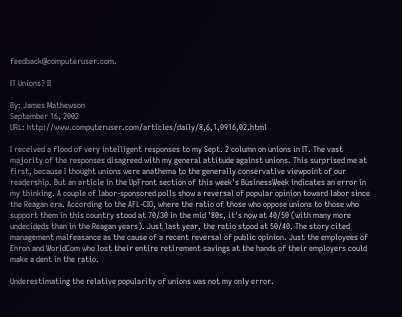feedback@computeruser.com.

IT Unions? II

By: James Mathewson
September 16, 2002
URL: http://www.computeruser.com/articles/daily/8,6,1,0916,02.html

I received a flood of very intelligent responses to my Sept. 2 column on unions in IT. The vast majority of the responses disagreed with my general attitude against unions. This surprised me at first, because I thought unions were anathema to the generally conservative viewpoint of our readership. But an article in the UpFront section of this week's BusinessWeek indicates an error in my thinking. A couple of labor-sponsored polls show a reversal of popular opinion toward labor since the Reagan era. According to the AFL-CIO, where the ratio of those who oppose unions to those who support them in this country stood at 70/30 in the mid '80s, it's now at 40/50 (with many more undecideds than in the Reagan years). Just last year, the ratio stood at 50/40. The story cited management malfeasance as the cause of a recent reversal of public opinion. Just the employees of Enron and WorldCom who lost their entire retirement savings at the hands of their employers could make a dent in the ratio.

Underestimating the relative popularity of unions was not my only error.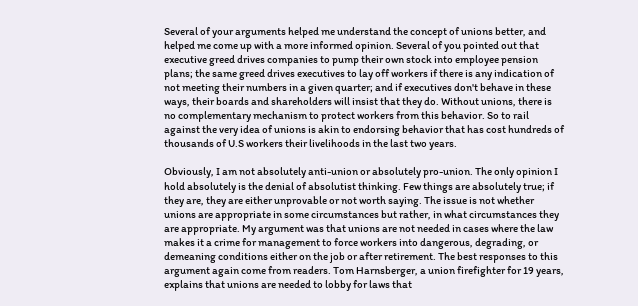Several of your arguments helped me understand the concept of unions better, and helped me come up with a more informed opinion. Several of you pointed out that executive greed drives companies to pump their own stock into employee pension plans; the same greed drives executives to lay off workers if there is any indication of not meeting their numbers in a given quarter; and if executives don't behave in these ways, their boards and shareholders will insist that they do. Without unions, there is no complementary mechanism to protect workers from this behavior. So to rail against the very idea of unions is akin to endorsing behavior that has cost hundreds of thousands of U.S workers their livelihoods in the last two years.

Obviously, I am not absolutely anti-union or absolutely pro-union. The only opinion I hold absolutely is the denial of absolutist thinking. Few things are absolutely true; if they are, they are either unprovable or not worth saying. The issue is not whether unions are appropriate in some circumstances but rather, in what circumstances they are appropriate. My argument was that unions are not needed in cases where the law makes it a crime for management to force workers into dangerous, degrading, or demeaning conditions either on the job or after retirement. The best responses to this argument again come from readers. Tom Harnsberger, a union firefighter for 19 years, explains that unions are needed to lobby for laws that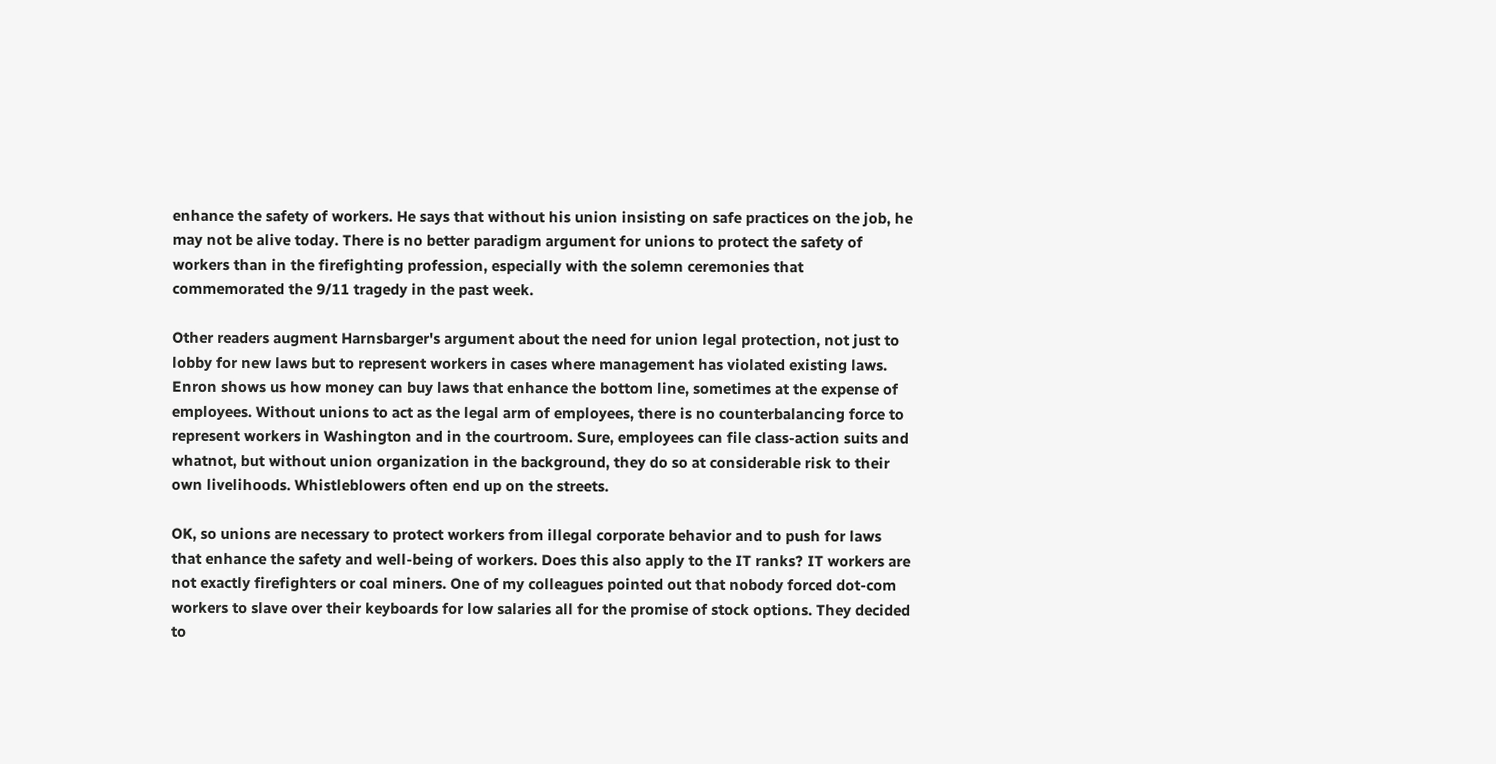enhance the safety of workers. He says that without his union insisting on safe practices on the job, he may not be alive today. There is no better paradigm argument for unions to protect the safety of workers than in the firefighting profession, especially with the solemn ceremonies that commemorated the 9/11 tragedy in the past week.

Other readers augment Harnsbarger's argument about the need for union legal protection, not just to lobby for new laws but to represent workers in cases where management has violated existing laws. Enron shows us how money can buy laws that enhance the bottom line, sometimes at the expense of employees. Without unions to act as the legal arm of employees, there is no counterbalancing force to represent workers in Washington and in the courtroom. Sure, employees can file class-action suits and whatnot, but without union organization in the background, they do so at considerable risk to their own livelihoods. Whistleblowers often end up on the streets.

OK, so unions are necessary to protect workers from illegal corporate behavior and to push for laws that enhance the safety and well-being of workers. Does this also apply to the IT ranks? IT workers are not exactly firefighters or coal miners. One of my colleagues pointed out that nobody forced dot-com workers to slave over their keyboards for low salaries all for the promise of stock options. They decided to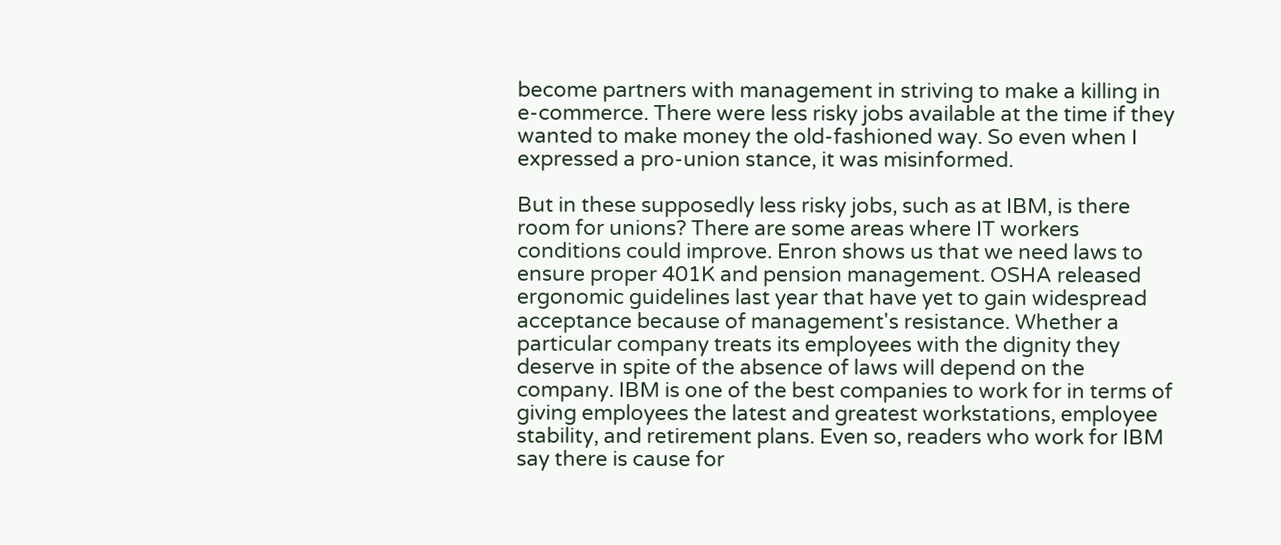become partners with management in striving to make a killing in e-commerce. There were less risky jobs available at the time if they wanted to make money the old-fashioned way. So even when I expressed a pro-union stance, it was misinformed.

But in these supposedly less risky jobs, such as at IBM, is there room for unions? There are some areas where IT workers conditions could improve. Enron shows us that we need laws to ensure proper 401K and pension management. OSHA released ergonomic guidelines last year that have yet to gain widespread acceptance because of management's resistance. Whether a particular company treats its employees with the dignity they deserve in spite of the absence of laws will depend on the company. IBM is one of the best companies to work for in terms of giving employees the latest and greatest workstations, employee stability, and retirement plans. Even so, readers who work for IBM say there is cause for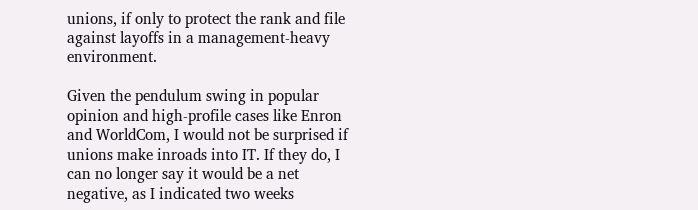unions, if only to protect the rank and file against layoffs in a management-heavy environment.

Given the pendulum swing in popular opinion and high-profile cases like Enron and WorldCom, I would not be surprised if unions make inroads into IT. If they do, I can no longer say it would be a net negative, as I indicated two weeks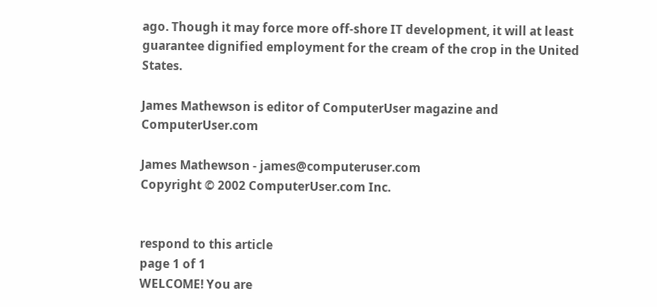ago. Though it may force more off-shore IT development, it will at least guarantee dignified employment for the cream of the crop in the United States.

James Mathewson is editor of ComputerUser magazine and ComputerUser.com

James Mathewson - james@computeruser.com
Copyright © 2002 ComputerUser.com Inc.


respond to this article
page 1 of 1
WELCOME! You are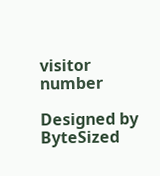visitor number

Designed by ByteSized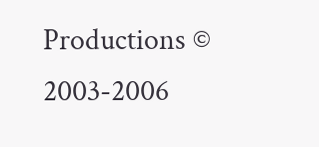Productions © 2003-2006